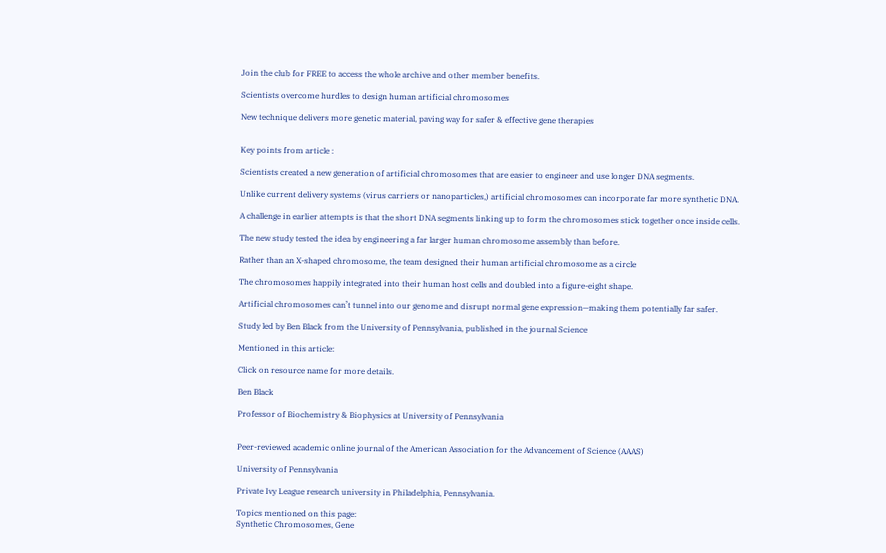Join the club for FREE to access the whole archive and other member benefits.

Scientists overcome hurdles to design human artificial chromosomes

New technique delivers more genetic material, paving way for safer & effective gene therapies


Key points from article :

Scientists created a new generation of artificial chromosomes that are easier to engineer and use longer DNA segments.

Unlike current delivery systems (virus carriers or nanoparticles,) artificial chromosomes can incorporate far more synthetic DNA.

A challenge in earlier attempts is that the short DNA segments linking up to form the chromosomes stick together once inside cells.

The new study tested the idea by engineering a far larger human chromosome assembly than before.

Rather than an X-shaped chromosome, the team designed their human artificial chromosome as a circle

The chromosomes happily integrated into their human host cells and doubled into a figure-eight shape.

Artificial chromosomes can’t tunnel into our genome and disrupt normal gene expression—making them potentially far safer.

Study led by Ben Black from the University of Pennsylvania, published in the journal Science

Mentioned in this article:

Click on resource name for more details.

Ben Black

Professor of Biochemistry & Biophysics at University of Pennsylvania


Peer-reviewed academic online journal of the American Association for the Advancement of Science (AAAS)

University of Pennsylvania

Private Ivy League research university in Philadelphia, Pennsylvania.

Topics mentioned on this page:
Synthetic Chromosomes, Gene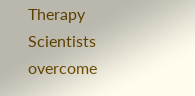Therapy
Scientists overcome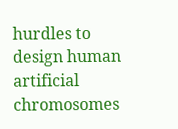hurdles to design human artificial chromosomes